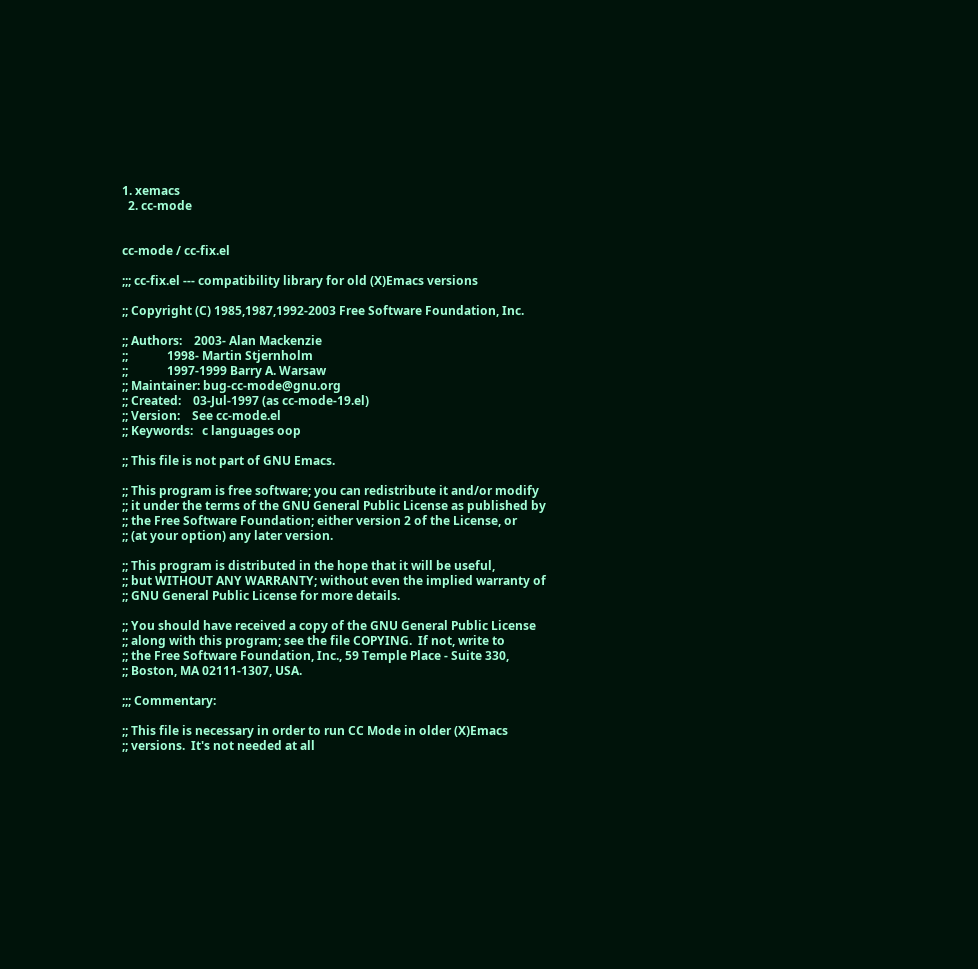1. xemacs
  2. cc-mode


cc-mode / cc-fix.el

;;; cc-fix.el --- compatibility library for old (X)Emacs versions

;; Copyright (C) 1985,1987,1992-2003 Free Software Foundation, Inc.

;; Authors:    2003- Alan Mackenzie
;;             1998- Martin Stjernholm
;;             1997-1999 Barry A. Warsaw
;; Maintainer: bug-cc-mode@gnu.org
;; Created:    03-Jul-1997 (as cc-mode-19.el)
;; Version:    See cc-mode.el
;; Keywords:   c languages oop

;; This file is not part of GNU Emacs.

;; This program is free software; you can redistribute it and/or modify
;; it under the terms of the GNU General Public License as published by
;; the Free Software Foundation; either version 2 of the License, or
;; (at your option) any later version.

;; This program is distributed in the hope that it will be useful,
;; but WITHOUT ANY WARRANTY; without even the implied warranty of
;; GNU General Public License for more details.

;; You should have received a copy of the GNU General Public License
;; along with this program; see the file COPYING.  If not, write to
;; the Free Software Foundation, Inc., 59 Temple Place - Suite 330,
;; Boston, MA 02111-1307, USA.

;;; Commentary:

;; This file is necessary in order to run CC Mode in older (X)Emacs
;; versions.  It's not needed at all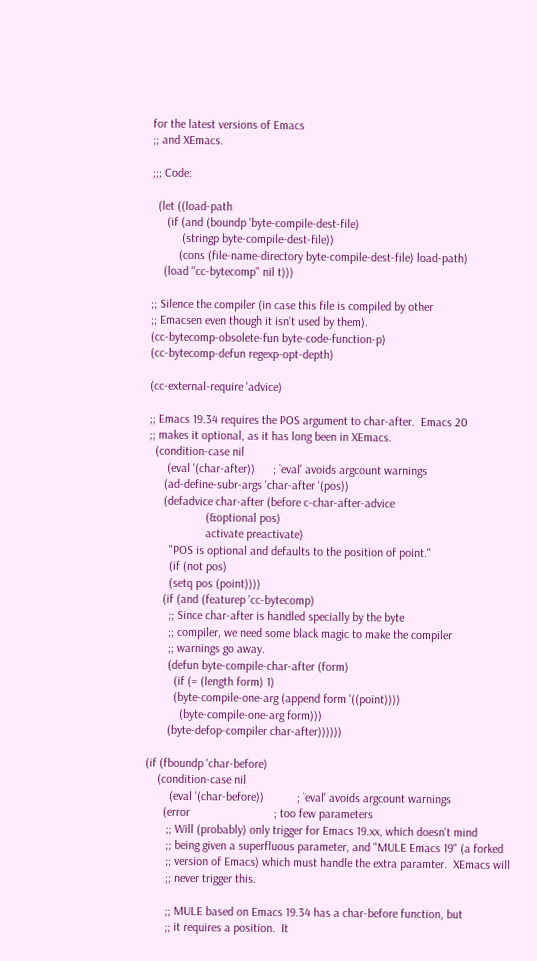for the latest versions of Emacs
;; and XEmacs.

;;; Code:

  (let ((load-path
     (if (and (boundp 'byte-compile-dest-file)
          (stringp byte-compile-dest-file))
         (cons (file-name-directory byte-compile-dest-file) load-path)
    (load "cc-bytecomp" nil t)))

;; Silence the compiler (in case this file is compiled by other
;; Emacsen even though it isn't used by them).
(cc-bytecomp-obsolete-fun byte-code-function-p)
(cc-bytecomp-defun regexp-opt-depth)

(cc-external-require 'advice)

;; Emacs 19.34 requires the POS argument to char-after.  Emacs 20
;; makes it optional, as it has long been in XEmacs.
  (condition-case nil
      (eval '(char-after))      ; `eval' avoids argcount warnings
     (ad-define-subr-args 'char-after '(pos))
     (defadvice char-after (before c-char-after-advice
                   (&optional pos)
                   activate preactivate)
       "POS is optional and defaults to the position of point."
       (if (not pos)
       (setq pos (point))))
     (if (and (featurep 'cc-bytecomp)
       ;; Since char-after is handled specially by the byte
       ;; compiler, we need some black magic to make the compiler
       ;; warnings go away.
       (defun byte-compile-char-after (form)
         (if (= (length form) 1)
         (byte-compile-one-arg (append form '((point))))
           (byte-compile-one-arg form)))
       (byte-defop-compiler char-after))))))

(if (fboundp 'char-before)
    (condition-case nil
        (eval '(char-before))           ; `eval' avoids argcount warnings
      (error                            ; too few parameters
       ;; Will (probably) only trigger for Emacs 19.xx, which doesn't mind
       ;; being given a superfluous parameter, and "MULE Emacs 19" (a forked
       ;; version of Emacs) which must handle the extra paramter.  XEmacs will
       ;; never trigger this.

       ;; MULE based on Emacs 19.34 has a char-before function, but
       ;; it requires a position.  It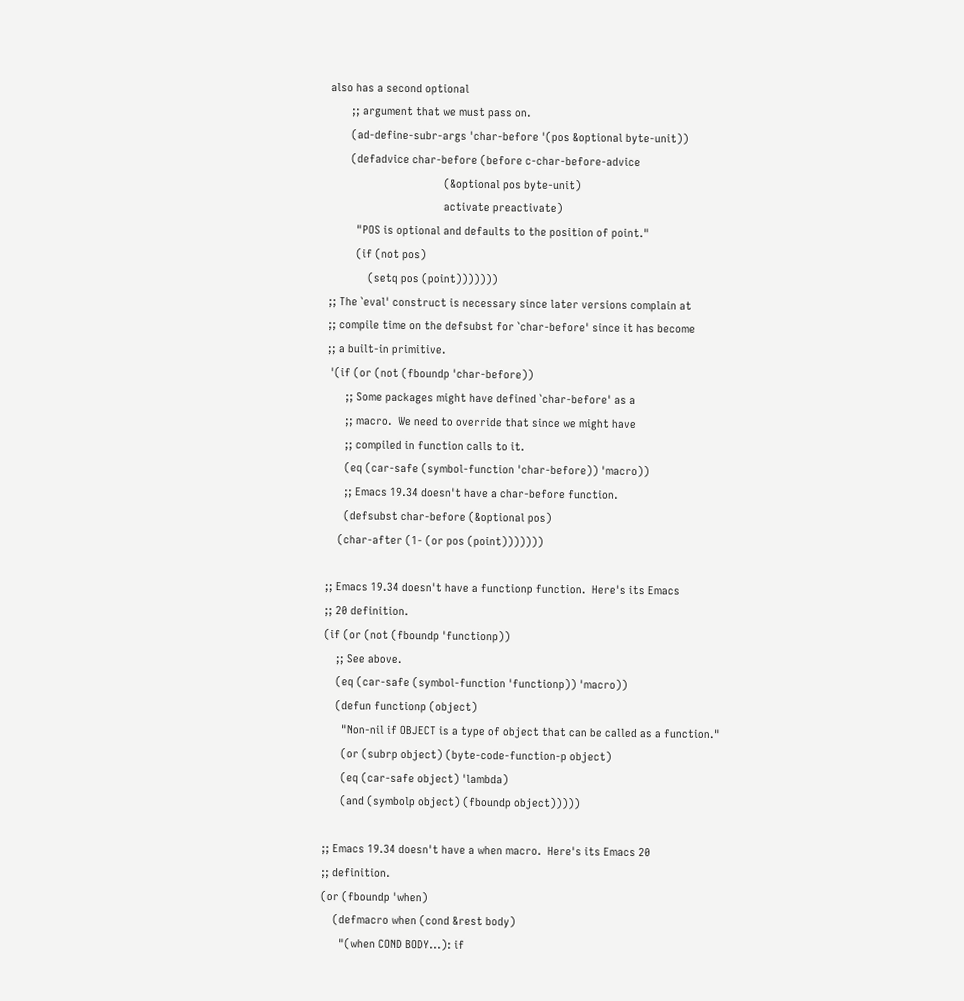also has a second optional
       ;; argument that we must pass on.
       (ad-define-subr-args 'char-before '(pos &optional byte-unit))
       (defadvice char-before (before c-char-before-advice
                                      (&optional pos byte-unit)
                                      activate preactivate)
         "POS is optional and defaults to the position of point."
         (if (not pos)
             (setq pos (point)))))))
;; The `eval' construct is necessary since later versions complain at
;; compile time on the defsubst for `char-before' since it has become
;; a built-in primitive.
 '(if (or (not (fboundp 'char-before))
      ;; Some packages might have defined `char-before' as a
      ;; macro.  We need to override that since we might have
      ;; compiled in function calls to it.
      (eq (car-safe (symbol-function 'char-before)) 'macro))
      ;; Emacs 19.34 doesn't have a char-before function.
      (defsubst char-before (&optional pos)
    (char-after (1- (or pos (point)))))))

;; Emacs 19.34 doesn't have a functionp function.  Here's its Emacs
;; 20 definition.
(if (or (not (fboundp 'functionp))
    ;; See above.
    (eq (car-safe (symbol-function 'functionp)) 'macro))
    (defun functionp (object)
      "Non-nil if OBJECT is a type of object that can be called as a function."
      (or (subrp object) (byte-code-function-p object)
      (eq (car-safe object) 'lambda)
      (and (symbolp object) (fboundp object)))))

;; Emacs 19.34 doesn't have a when macro.  Here's its Emacs 20
;; definition.
(or (fboundp 'when)
    (defmacro when (cond &rest body)
      "(when COND BODY...): if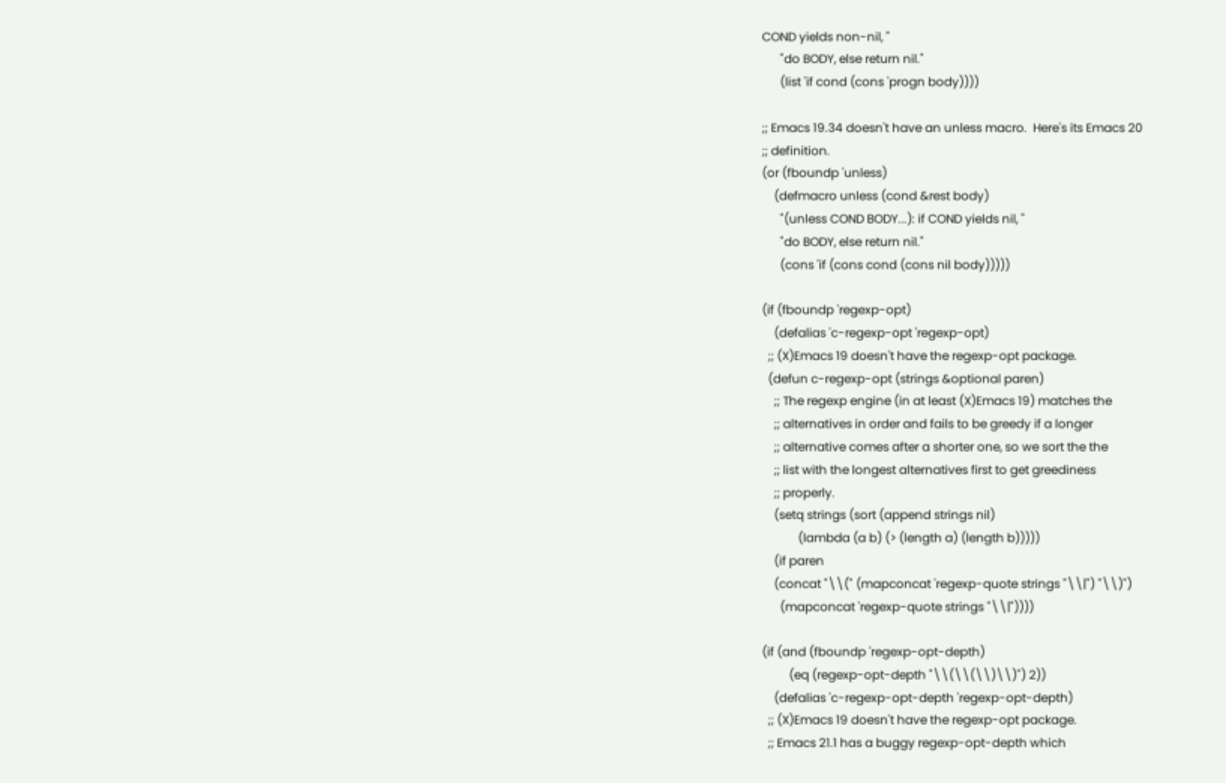COND yields non-nil, "
      "do BODY, else return nil."
      (list 'if cond (cons 'progn body))))

;; Emacs 19.34 doesn't have an unless macro.  Here's its Emacs 20
;; definition.
(or (fboundp 'unless)
    (defmacro unless (cond &rest body)
      "(unless COND BODY...): if COND yields nil, "
      "do BODY, else return nil."
      (cons 'if (cons cond (cons nil body)))))

(if (fboundp 'regexp-opt)
    (defalias 'c-regexp-opt 'regexp-opt)
  ;; (X)Emacs 19 doesn't have the regexp-opt package.
  (defun c-regexp-opt (strings &optional paren)
    ;; The regexp engine (in at least (X)Emacs 19) matches the
    ;; alternatives in order and fails to be greedy if a longer
    ;; alternative comes after a shorter one, so we sort the the
    ;; list with the longest alternatives first to get greediness
    ;; properly.
    (setq strings (sort (append strings nil)
            (lambda (a b) (> (length a) (length b)))))
    (if paren
    (concat "\\(" (mapconcat 'regexp-quote strings "\\|") "\\)")
      (mapconcat 'regexp-quote strings "\\|"))))

(if (and (fboundp 'regexp-opt-depth)
         (eq (regexp-opt-depth "\\(\\(\\)\\)") 2))
    (defalias 'c-regexp-opt-depth 'regexp-opt-depth)
  ;; (X)Emacs 19 doesn't have the regexp-opt package.
  ;; Emacs 21.1 has a buggy regexp-opt-depth which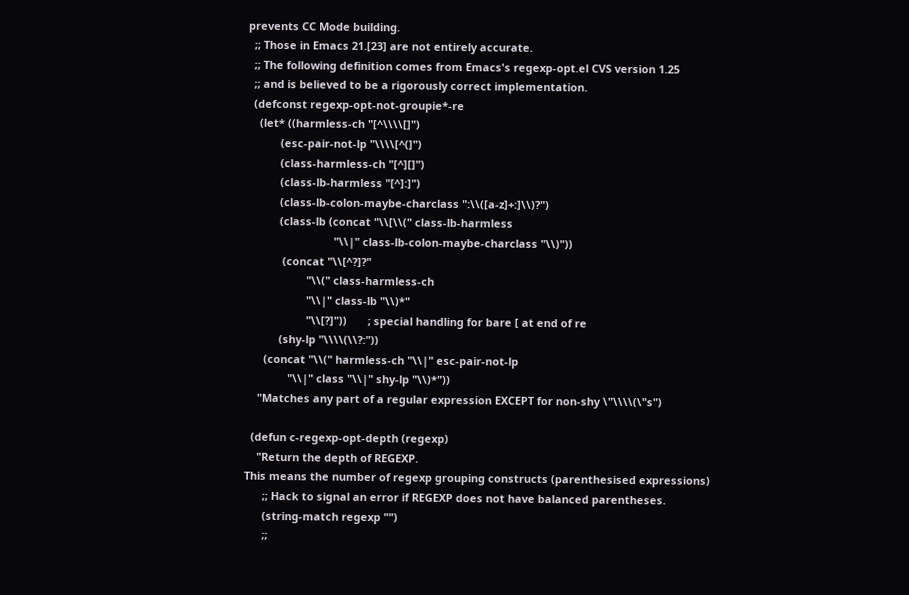prevents CC Mode building.
  ;; Those in Emacs 21.[23] are not entirely accurate.
  ;; The following definition comes from Emacs's regexp-opt.el CVS version 1.25
  ;; and is believed to be a rigorously correct implementation.
  (defconst regexp-opt-not-groupie*-re
    (let* ((harmless-ch "[^\\\\[]")
           (esc-pair-not-lp "\\\\[^(]")
           (class-harmless-ch "[^][]")
           (class-lb-harmless "[^]:]")
           (class-lb-colon-maybe-charclass ":\\([a-z]+:]\\)?")
           (class-lb (concat "\\[\\(" class-lb-harmless
                             "\\|" class-lb-colon-maybe-charclass "\\)"))
            (concat "\\[^?]?"
                    "\\(" class-harmless-ch
                    "\\|" class-lb "\\)*"
                    "\\[?]"))       ; special handling for bare [ at end of re
           (shy-lp "\\\\(\\?:"))
      (concat "\\(" harmless-ch "\\|" esc-pair-not-lp
              "\\|" class "\\|" shy-lp "\\)*"))
    "Matches any part of a regular expression EXCEPT for non-shy \"\\\\(\"s")

  (defun c-regexp-opt-depth (regexp)
    "Return the depth of REGEXP.
This means the number of regexp grouping constructs (parenthesised expressions)
      ;; Hack to signal an error if REGEXP does not have balanced parentheses.
      (string-match regexp "")
      ;;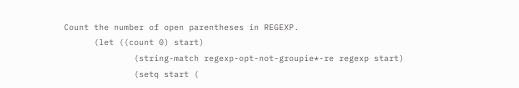Count the number of open parentheses in REGEXP.
      (let ((count 0) start)
              (string-match regexp-opt-not-groupie*-re regexp start)
              (setq start (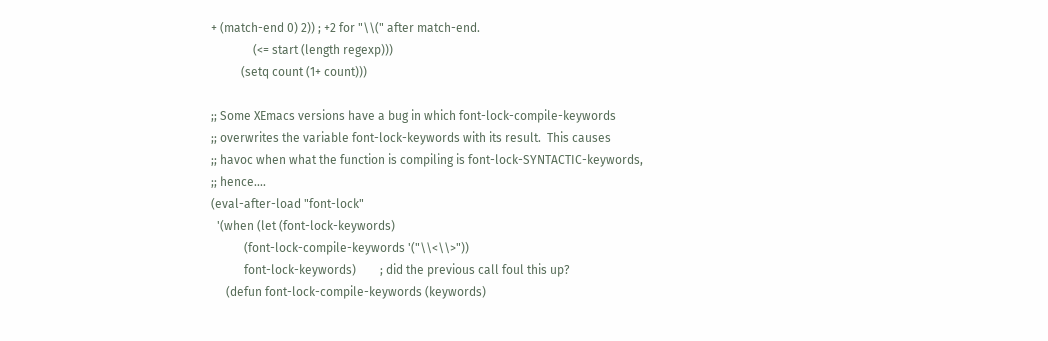+ (match-end 0) 2)) ; +2 for "\\(" after match-end.
              (<= start (length regexp)))
          (setq count (1+ count)))

;; Some XEmacs versions have a bug in which font-lock-compile-keywords
;; overwrites the variable font-lock-keywords with its result.  This causes
;; havoc when what the function is compiling is font-lock-SYNTACTIC-keywords,
;; hence....
(eval-after-load "font-lock"
  '(when (let (font-lock-keywords)
           (font-lock-compile-keywords '("\\<\\>"))
           font-lock-keywords)        ; did the previous call foul this up?
     (defun font-lock-compile-keywords (keywords)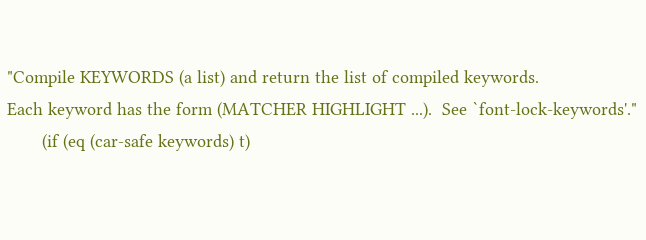"Compile KEYWORDS (a list) and return the list of compiled keywords.
Each keyword has the form (MATCHER HIGHLIGHT ...).  See `font-lock-keywords'."
       (if (eq (car-safe keywords) t)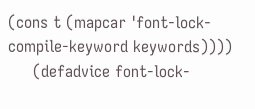(cons t (mapcar 'font-lock-compile-keyword keywords))))
     (defadvice font-lock-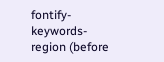fontify-keywords-region (before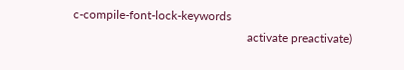c-compile-font-lock-keywords
                                                          activate preactivate)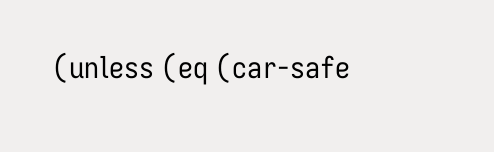(unless (eq (car-safe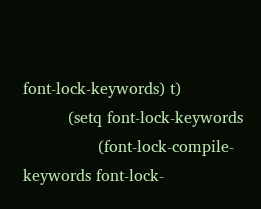font-lock-keywords) t)
         (setq font-lock-keywords
               (font-lock-compile-keywords font-lock-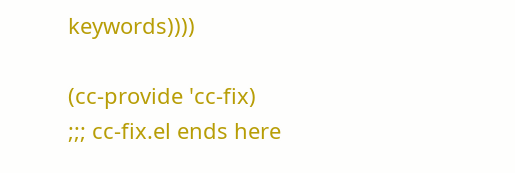keywords))))

(cc-provide 'cc-fix)
;;; cc-fix.el ends here